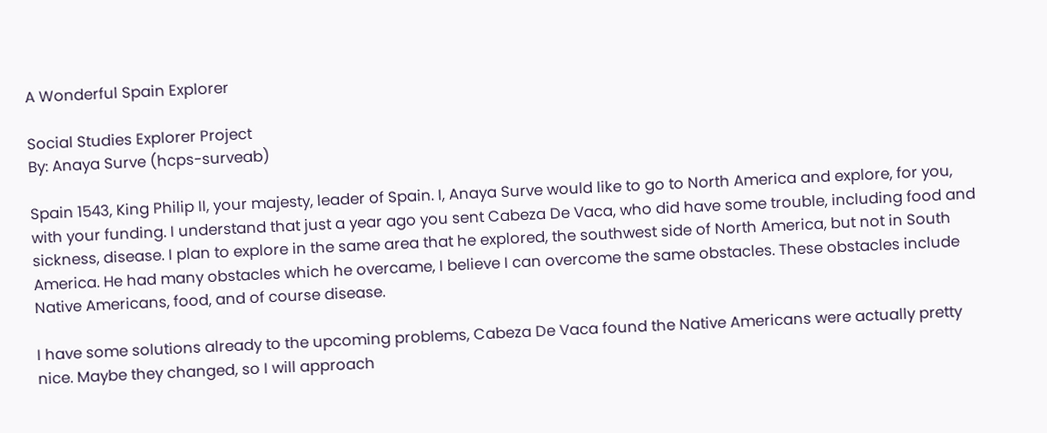A Wonderful Spain Explorer

Social Studies Explorer Project
By: Anaya Surve (hcps-surveab)

Spain 1543, King Philip II, your majesty, leader of Spain. I, Anaya Surve would like to go to North America and explore, for you, with your funding. I understand that just a year ago you sent Cabeza De Vaca, who did have some trouble, including food and sickness, disease. I plan to explore in the same area that he explored, the southwest side of North America, but not in South America. He had many obstacles which he overcame, I believe I can overcome the same obstacles. These obstacles include Native Americans, food, and of course disease.

I have some solutions already to the upcoming problems, Cabeza De Vaca found the Native Americans were actually pretty nice. Maybe they changed, so I will approach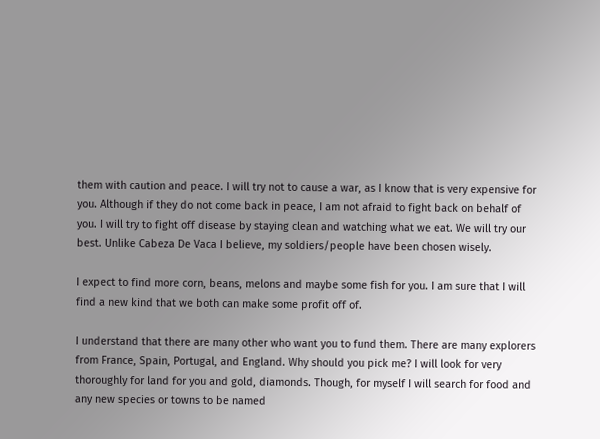them with caution and peace. I will try not to cause a war, as I know that is very expensive for you. Although if they do not come back in peace, I am not afraid to fight back on behalf of you. I will try to fight off disease by staying clean and watching what we eat. We will try our best. Unlike Cabeza De Vaca I believe, my soldiers/people have been chosen wisely.

I expect to find more corn, beans, melons and maybe some fish for you. I am sure that I will find a new kind that we both can make some profit off of.

I understand that there are many other who want you to fund them. There are many explorers from France, Spain, Portugal, and England. Why should you pick me? I will look for very thoroughly for land for you and gold, diamonds. Though, for myself I will search for food and any new species or towns to be named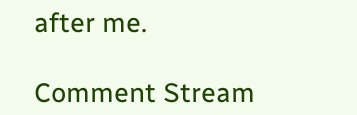after me.

Comment Stream